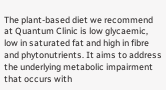The plant-based diet we recommend at Quantum Clinic is low glycaemic, low in saturated fat and high in fibre and phytonutrients. It aims to address the underlying metabolic impairment that occurs with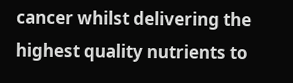cancer whilst delivering the highest quality nutrients to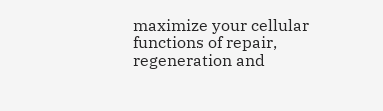maximize your cellular functions of repair, regeneration and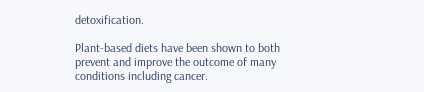detoxification.

Plant-based diets have been shown to both prevent and improve the outcome of many conditions including cancer.